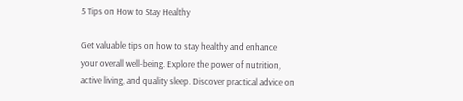5 Tips on How to Stay Healthy

Get valuable tips on how to stay healthy and enhance your overall well-being. Explore the power of nutrition, active living, and quality sleep. Discover practical advice on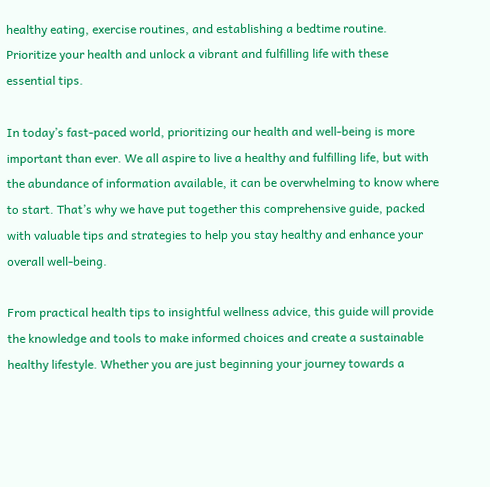healthy eating, exercise routines, and establishing a bedtime routine. Prioritize your health and unlock a vibrant and fulfilling life with these essential tips.

In today’s fast-paced world, prioritizing our health and well-being is more important than ever. We all aspire to live a healthy and fulfilling life, but with the abundance of information available, it can be overwhelming to know where to start. That’s why we have put together this comprehensive guide, packed with valuable tips and strategies to help you stay healthy and enhance your overall well-being.

From practical health tips to insightful wellness advice, this guide will provide the knowledge and tools to make informed choices and create a sustainable healthy lifestyle. Whether you are just beginning your journey towards a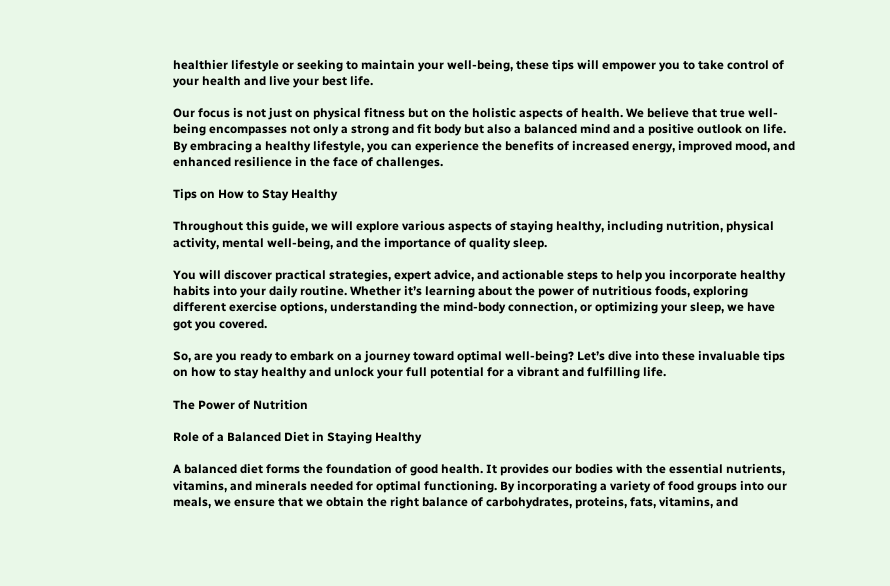healthier lifestyle or seeking to maintain your well-being, these tips will empower you to take control of your health and live your best life.

Our focus is not just on physical fitness but on the holistic aspects of health. We believe that true well-being encompasses not only a strong and fit body but also a balanced mind and a positive outlook on life. By embracing a healthy lifestyle, you can experience the benefits of increased energy, improved mood, and enhanced resilience in the face of challenges.

Tips on How to Stay Healthy

Throughout this guide, we will explore various aspects of staying healthy, including nutrition, physical activity, mental well-being, and the importance of quality sleep.

You will discover practical strategies, expert advice, and actionable steps to help you incorporate healthy habits into your daily routine. Whether it’s learning about the power of nutritious foods, exploring different exercise options, understanding the mind-body connection, or optimizing your sleep, we have got you covered.

So, are you ready to embark on a journey toward optimal well-being? Let’s dive into these invaluable tips on how to stay healthy and unlock your full potential for a vibrant and fulfilling life.

The Power of Nutrition

Role of a Balanced Diet in Staying Healthy

A balanced diet forms the foundation of good health. It provides our bodies with the essential nutrients, vitamins, and minerals needed for optimal functioning. By incorporating a variety of food groups into our meals, we ensure that we obtain the right balance of carbohydrates, proteins, fats, vitamins, and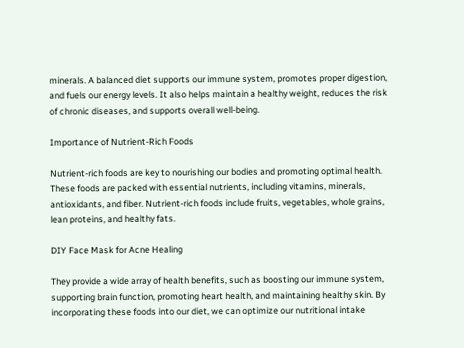minerals. A balanced diet supports our immune system, promotes proper digestion, and fuels our energy levels. It also helps maintain a healthy weight, reduces the risk of chronic diseases, and supports overall well-being.

Importance of Nutrient-Rich Foods

Nutrient-rich foods are key to nourishing our bodies and promoting optimal health. These foods are packed with essential nutrients, including vitamins, minerals, antioxidants, and fiber. Nutrient-rich foods include fruits, vegetables, whole grains, lean proteins, and healthy fats.

DIY Face Mask for Acne Healing

They provide a wide array of health benefits, such as boosting our immune system, supporting brain function, promoting heart health, and maintaining healthy skin. By incorporating these foods into our diet, we can optimize our nutritional intake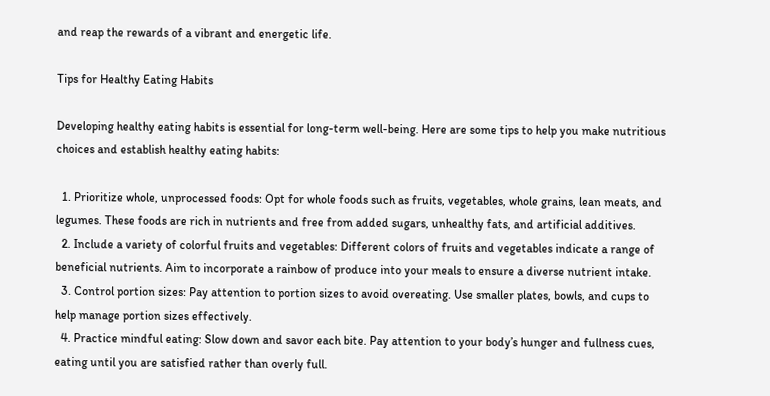and reap the rewards of a vibrant and energetic life.

Tips for Healthy Eating Habits

Developing healthy eating habits is essential for long-term well-being. Here are some tips to help you make nutritious choices and establish healthy eating habits:

  1. Prioritize whole, unprocessed foods: Opt for whole foods such as fruits, vegetables, whole grains, lean meats, and legumes. These foods are rich in nutrients and free from added sugars, unhealthy fats, and artificial additives.
  2. Include a variety of colorful fruits and vegetables: Different colors of fruits and vegetables indicate a range of beneficial nutrients. Aim to incorporate a rainbow of produce into your meals to ensure a diverse nutrient intake.
  3. Control portion sizes: Pay attention to portion sizes to avoid overeating. Use smaller plates, bowls, and cups to help manage portion sizes effectively.
  4. Practice mindful eating: Slow down and savor each bite. Pay attention to your body’s hunger and fullness cues, eating until you are satisfied rather than overly full.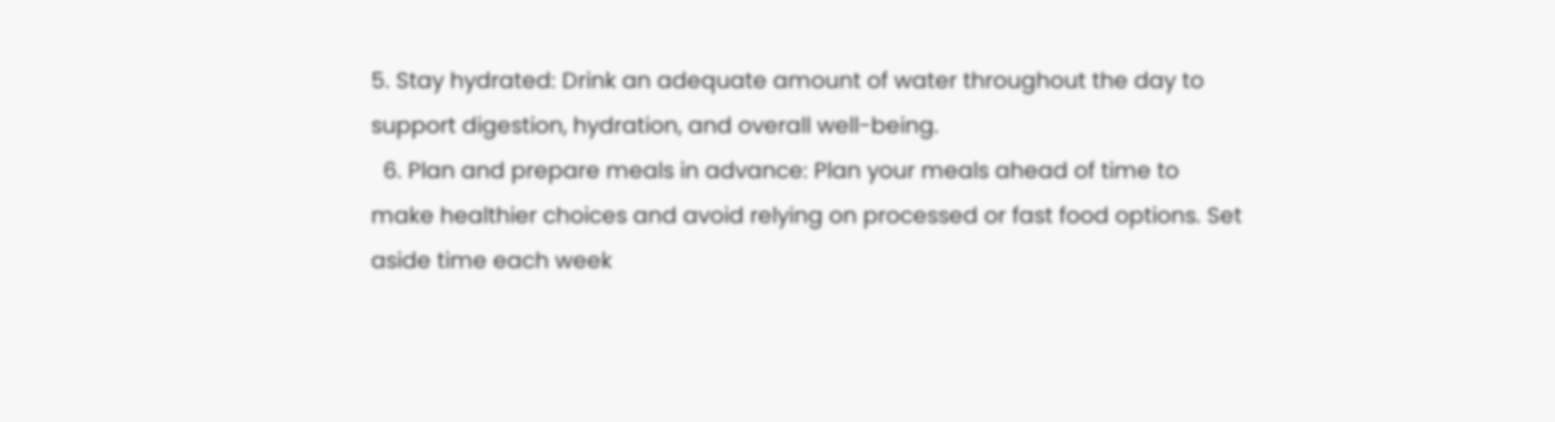5. Stay hydrated: Drink an adequate amount of water throughout the day to support digestion, hydration, and overall well-being.
  6. Plan and prepare meals in advance: Plan your meals ahead of time to make healthier choices and avoid relying on processed or fast food options. Set aside time each week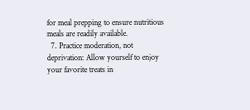for meal prepping to ensure nutritious meals are readily available.
  7. Practice moderation, not deprivation: Allow yourself to enjoy your favorite treats in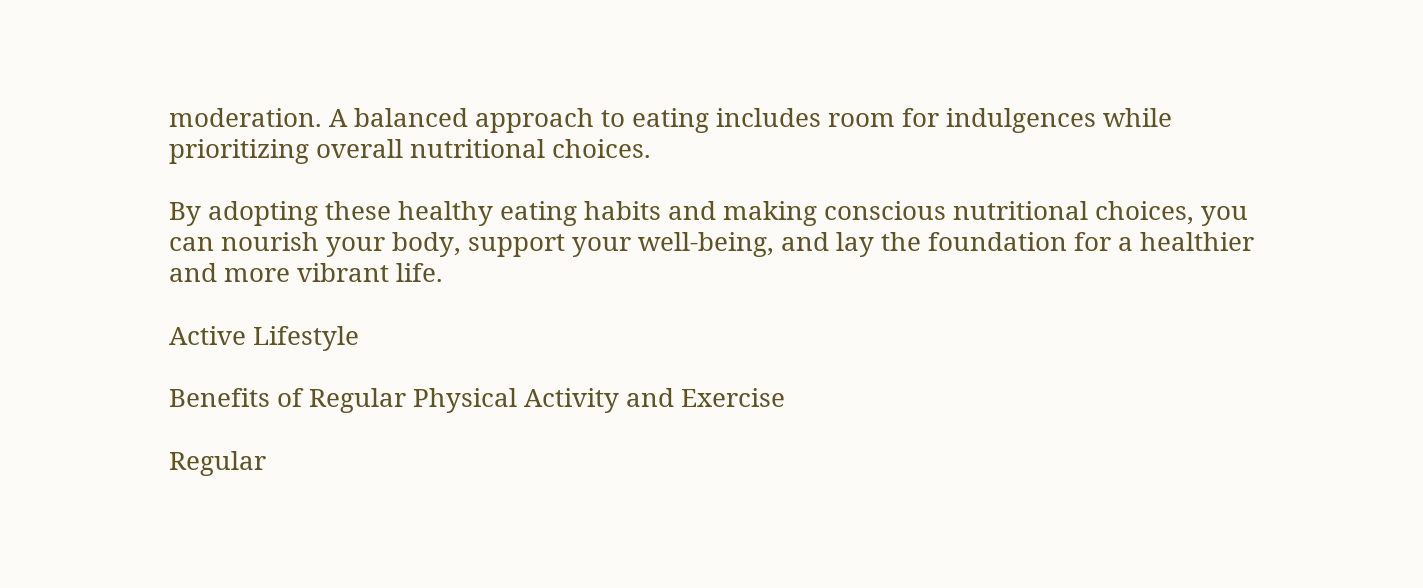moderation. A balanced approach to eating includes room for indulgences while prioritizing overall nutritional choices.

By adopting these healthy eating habits and making conscious nutritional choices, you can nourish your body, support your well-being, and lay the foundation for a healthier and more vibrant life.

Active Lifestyle

Benefits of Regular Physical Activity and Exercise

Regular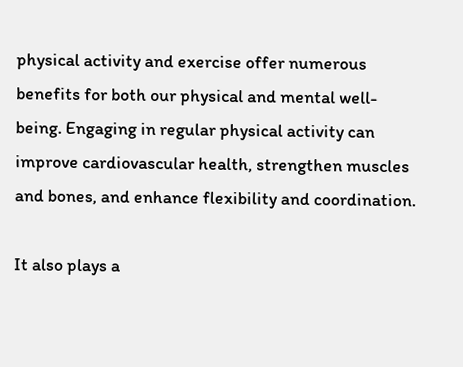physical activity and exercise offer numerous benefits for both our physical and mental well-being. Engaging in regular physical activity can improve cardiovascular health, strengthen muscles and bones, and enhance flexibility and coordination.

It also plays a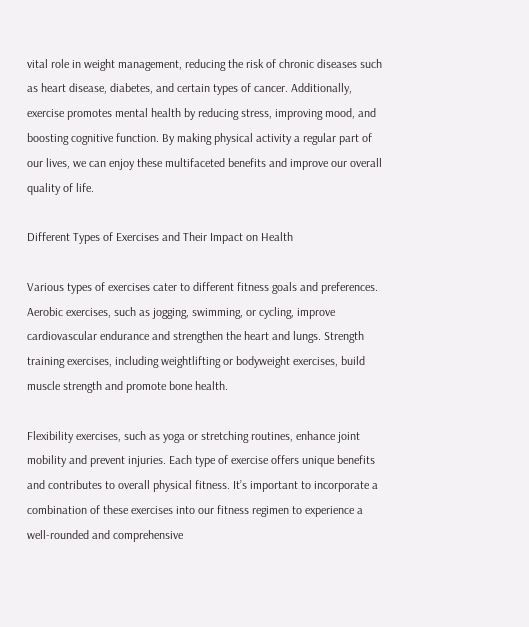vital role in weight management, reducing the risk of chronic diseases such as heart disease, diabetes, and certain types of cancer. Additionally, exercise promotes mental health by reducing stress, improving mood, and boosting cognitive function. By making physical activity a regular part of our lives, we can enjoy these multifaceted benefits and improve our overall quality of life.

Different Types of Exercises and Their Impact on Health

Various types of exercises cater to different fitness goals and preferences. Aerobic exercises, such as jogging, swimming, or cycling, improve cardiovascular endurance and strengthen the heart and lungs. Strength training exercises, including weightlifting or bodyweight exercises, build muscle strength and promote bone health.

Flexibility exercises, such as yoga or stretching routines, enhance joint mobility and prevent injuries. Each type of exercise offers unique benefits and contributes to overall physical fitness. It’s important to incorporate a combination of these exercises into our fitness regimen to experience a well-rounded and comprehensive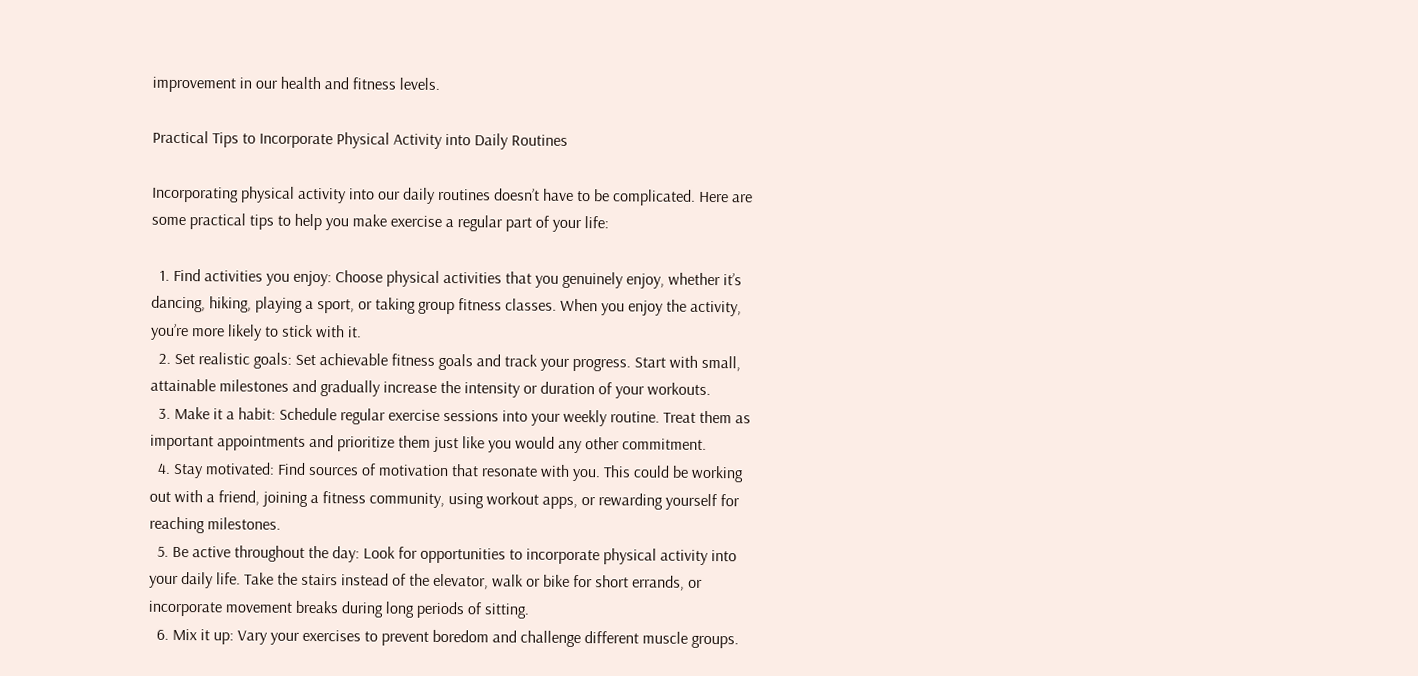improvement in our health and fitness levels.

Practical Tips to Incorporate Physical Activity into Daily Routines

Incorporating physical activity into our daily routines doesn’t have to be complicated. Here are some practical tips to help you make exercise a regular part of your life:

  1. Find activities you enjoy: Choose physical activities that you genuinely enjoy, whether it’s dancing, hiking, playing a sport, or taking group fitness classes. When you enjoy the activity, you’re more likely to stick with it.
  2. Set realistic goals: Set achievable fitness goals and track your progress. Start with small, attainable milestones and gradually increase the intensity or duration of your workouts.
  3. Make it a habit: Schedule regular exercise sessions into your weekly routine. Treat them as important appointments and prioritize them just like you would any other commitment.
  4. Stay motivated: Find sources of motivation that resonate with you. This could be working out with a friend, joining a fitness community, using workout apps, or rewarding yourself for reaching milestones.
  5. Be active throughout the day: Look for opportunities to incorporate physical activity into your daily life. Take the stairs instead of the elevator, walk or bike for short errands, or incorporate movement breaks during long periods of sitting.
  6. Mix it up: Vary your exercises to prevent boredom and challenge different muscle groups.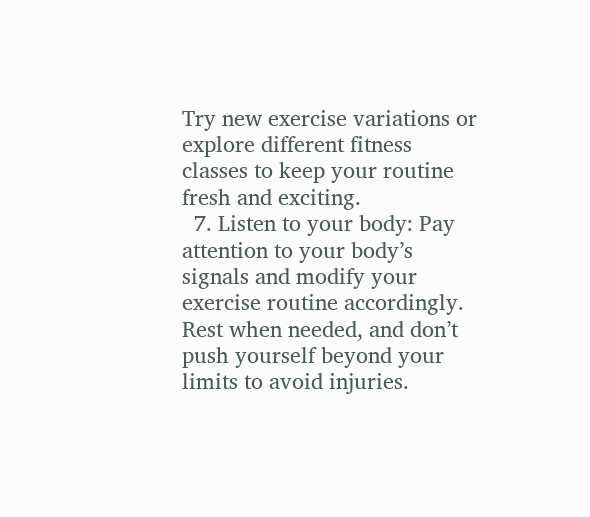Try new exercise variations or explore different fitness classes to keep your routine fresh and exciting.
  7. Listen to your body: Pay attention to your body’s signals and modify your exercise routine accordingly. Rest when needed, and don’t push yourself beyond your limits to avoid injuries.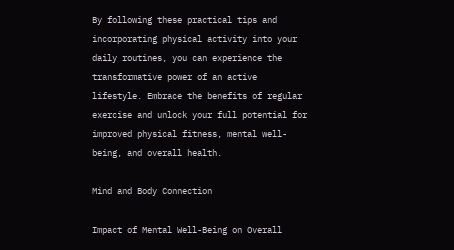By following these practical tips and incorporating physical activity into your daily routines, you can experience the transformative power of an active lifestyle. Embrace the benefits of regular exercise and unlock your full potential for improved physical fitness, mental well-being, and overall health.

Mind and Body Connection

Impact of Mental Well-Being on Overall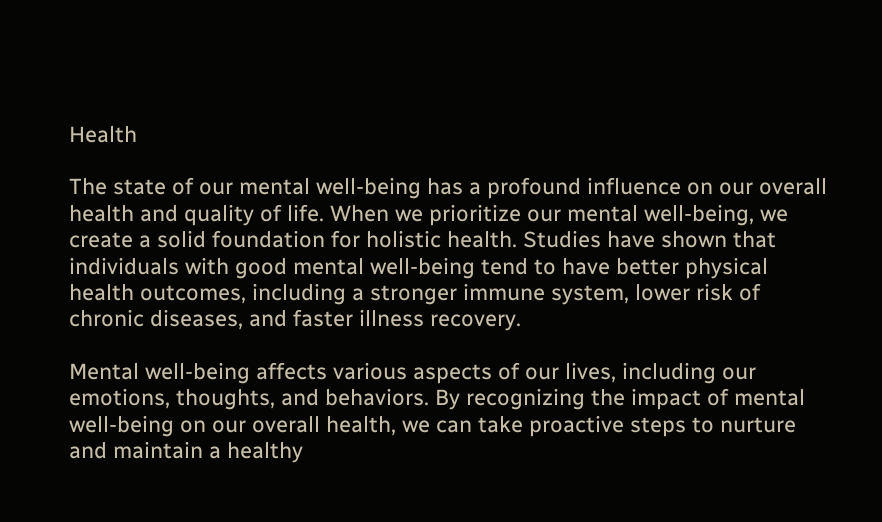Health

The state of our mental well-being has a profound influence on our overall health and quality of life. When we prioritize our mental well-being, we create a solid foundation for holistic health. Studies have shown that individuals with good mental well-being tend to have better physical health outcomes, including a stronger immune system, lower risk of chronic diseases, and faster illness recovery.

Mental well-being affects various aspects of our lives, including our emotions, thoughts, and behaviors. By recognizing the impact of mental well-being on our overall health, we can take proactive steps to nurture and maintain a healthy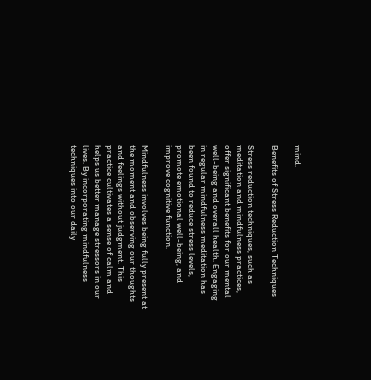mind.

Benefits of Stress Reduction Techniques

Stress reduction techniques, such as meditation and mindfulness practices, offer significant benefits for our mental well-being and overall health. Engaging in regular mindfulness meditation has been found to reduce stress levels, promote emotional well-being, and improve cognitive function.

Mindfulness involves being fully present at the moment and observing our thoughts and feelings without judgment. This practice cultivates a sense of calm and helps us better manage stressors in our lives. By incorporating mindfulness techniques into our daily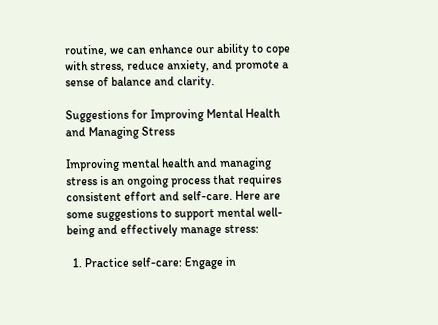routine, we can enhance our ability to cope with stress, reduce anxiety, and promote a sense of balance and clarity.

Suggestions for Improving Mental Health and Managing Stress

Improving mental health and managing stress is an ongoing process that requires consistent effort and self-care. Here are some suggestions to support mental well-being and effectively manage stress:

  1. Practice self-care: Engage in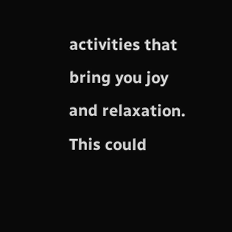activities that bring you joy and relaxation. This could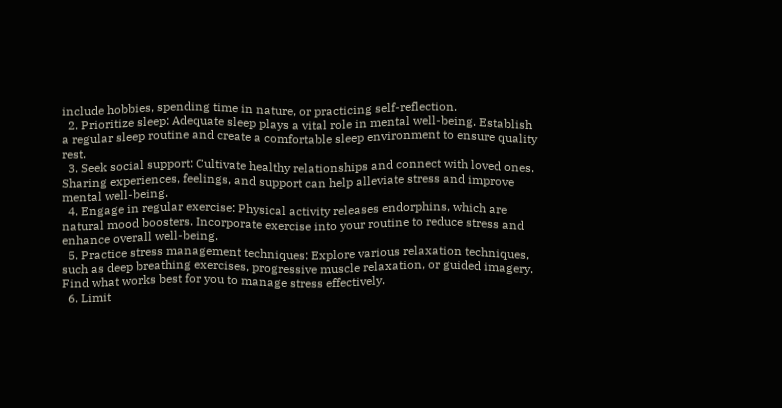include hobbies, spending time in nature, or practicing self-reflection.
  2. Prioritize sleep: Adequate sleep plays a vital role in mental well-being. Establish a regular sleep routine and create a comfortable sleep environment to ensure quality rest.
  3. Seek social support: Cultivate healthy relationships and connect with loved ones. Sharing experiences, feelings, and support can help alleviate stress and improve mental well-being.
  4. Engage in regular exercise: Physical activity releases endorphins, which are natural mood boosters. Incorporate exercise into your routine to reduce stress and enhance overall well-being.
  5. Practice stress management techniques: Explore various relaxation techniques, such as deep breathing exercises, progressive muscle relaxation, or guided imagery. Find what works best for you to manage stress effectively.
  6. Limit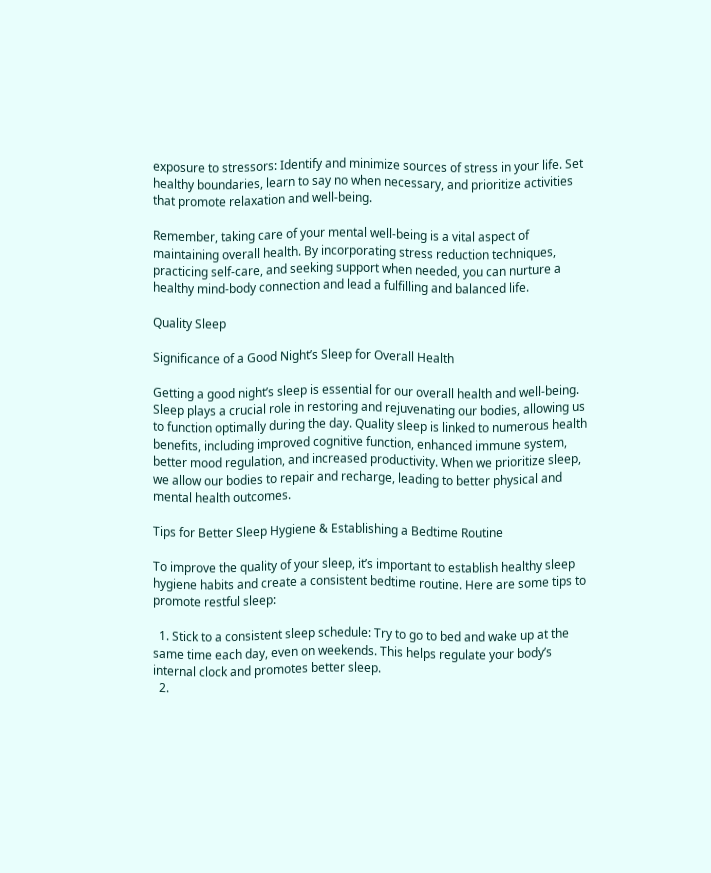exposure to stressors: Identify and minimize sources of stress in your life. Set healthy boundaries, learn to say no when necessary, and prioritize activities that promote relaxation and well-being.

Remember, taking care of your mental well-being is a vital aspect of maintaining overall health. By incorporating stress reduction techniques, practicing self-care, and seeking support when needed, you can nurture a healthy mind-body connection and lead a fulfilling and balanced life.

Quality Sleep

Significance of a Good Night’s Sleep for Overall Health

Getting a good night’s sleep is essential for our overall health and well-being. Sleep plays a crucial role in restoring and rejuvenating our bodies, allowing us to function optimally during the day. Quality sleep is linked to numerous health benefits, including improved cognitive function, enhanced immune system, better mood regulation, and increased productivity. When we prioritize sleep, we allow our bodies to repair and recharge, leading to better physical and mental health outcomes.

Tips for Better Sleep Hygiene & Establishing a Bedtime Routine

To improve the quality of your sleep, it’s important to establish healthy sleep hygiene habits and create a consistent bedtime routine. Here are some tips to promote restful sleep:

  1. Stick to a consistent sleep schedule: Try to go to bed and wake up at the same time each day, even on weekends. This helps regulate your body’s internal clock and promotes better sleep.
  2.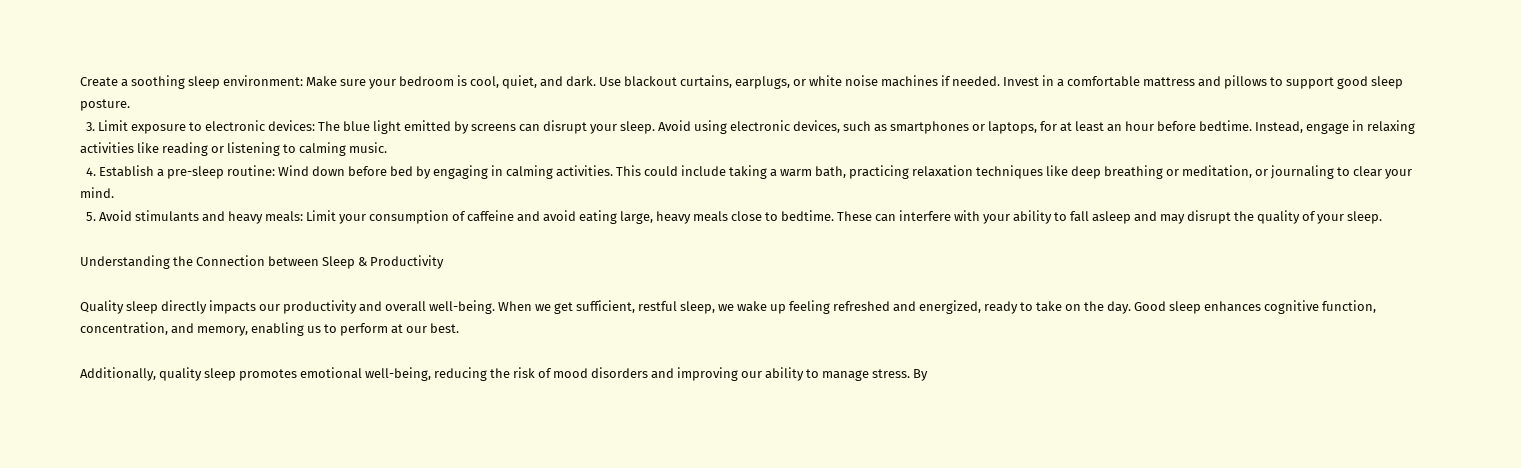Create a soothing sleep environment: Make sure your bedroom is cool, quiet, and dark. Use blackout curtains, earplugs, or white noise machines if needed. Invest in a comfortable mattress and pillows to support good sleep posture.
  3. Limit exposure to electronic devices: The blue light emitted by screens can disrupt your sleep. Avoid using electronic devices, such as smartphones or laptops, for at least an hour before bedtime. Instead, engage in relaxing activities like reading or listening to calming music.
  4. Establish a pre-sleep routine: Wind down before bed by engaging in calming activities. This could include taking a warm bath, practicing relaxation techniques like deep breathing or meditation, or journaling to clear your mind.
  5. Avoid stimulants and heavy meals: Limit your consumption of caffeine and avoid eating large, heavy meals close to bedtime. These can interfere with your ability to fall asleep and may disrupt the quality of your sleep.

Understanding the Connection between Sleep & Productivity

Quality sleep directly impacts our productivity and overall well-being. When we get sufficient, restful sleep, we wake up feeling refreshed and energized, ready to take on the day. Good sleep enhances cognitive function, concentration, and memory, enabling us to perform at our best.

Additionally, quality sleep promotes emotional well-being, reducing the risk of mood disorders and improving our ability to manage stress. By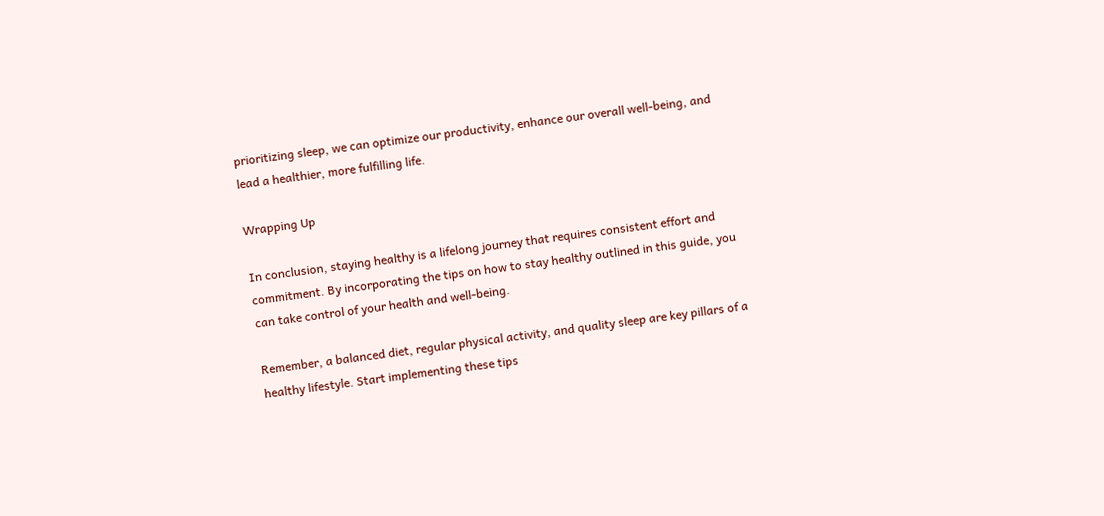prioritizing sleep, we can optimize our productivity, enhance our overall well-being, and lead a healthier, more fulfilling life.

Wrapping Up

In conclusion, staying healthy is a lifelong journey that requires consistent effort and commitment. By incorporating the tips on how to stay healthy outlined in this guide, you can take control of your health and well-being.

Remember, a balanced diet, regular physical activity, and quality sleep are key pillars of a healthy lifestyle. Start implementing these tips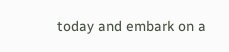today and embark on a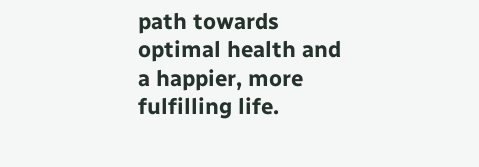path towards optimal health and a happier, more fulfilling life.